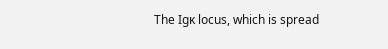The Igκ locus, which is spread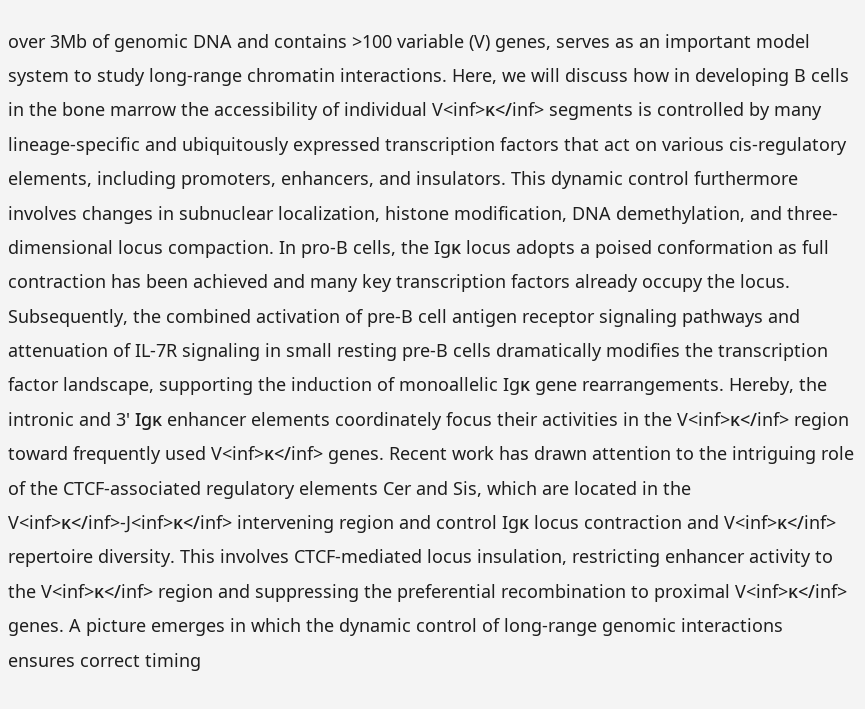over 3Mb of genomic DNA and contains >100 variable (V) genes, serves as an important model system to study long-range chromatin interactions. Here, we will discuss how in developing B cells in the bone marrow the accessibility of individual V<inf>κ</inf> segments is controlled by many lineage-specific and ubiquitously expressed transcription factors that act on various cis-regulatory elements, including promoters, enhancers, and insulators. This dynamic control furthermore involves changes in subnuclear localization, histone modification, DNA demethylation, and three-dimensional locus compaction. In pro-B cells, the Igκ locus adopts a poised conformation as full contraction has been achieved and many key transcription factors already occupy the locus. Subsequently, the combined activation of pre-B cell antigen receptor signaling pathways and attenuation of IL-7R signaling in small resting pre-B cells dramatically modifies the transcription factor landscape, supporting the induction of monoallelic Igκ gene rearrangements. Hereby, the intronic and 3' Igκ enhancer elements coordinately focus their activities in the V<inf>κ</inf> region toward frequently used V<inf>κ</inf> genes. Recent work has drawn attention to the intriguing role of the CTCF-associated regulatory elements Cer and Sis, which are located in the V<inf>κ</inf>-J<inf>κ</inf> intervening region and control Igκ locus contraction and V<inf>κ</inf> repertoire diversity. This involves CTCF-mediated locus insulation, restricting enhancer activity to the V<inf>κ</inf> region and suppressing the preferential recombination to proximal V<inf>κ</inf> genes. A picture emerges in which the dynamic control of long-range genomic interactions ensures correct timing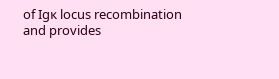of Igκ locus recombination and provides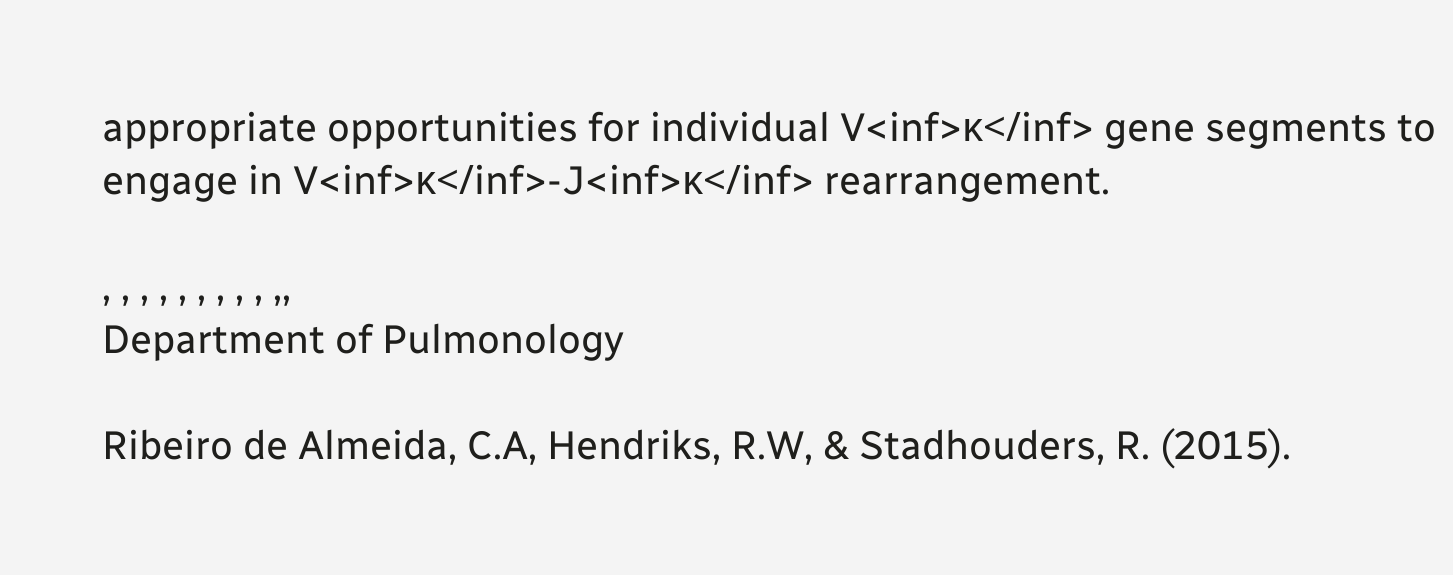appropriate opportunities for individual V<inf>κ</inf> gene segments to engage in V<inf>κ</inf>-J<inf>κ</inf> rearrangement.

, , , , , , , , , ,,
Department of Pulmonology

Ribeiro de Almeida, C.A, Hendriks, R.W, & Stadhouders, R. (2015).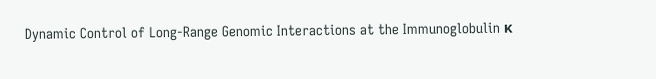Dynamic Control of Long-Range Genomic Interactions at the Immunoglobulin κ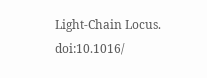Light-Chain Locus. doi:10.1016/